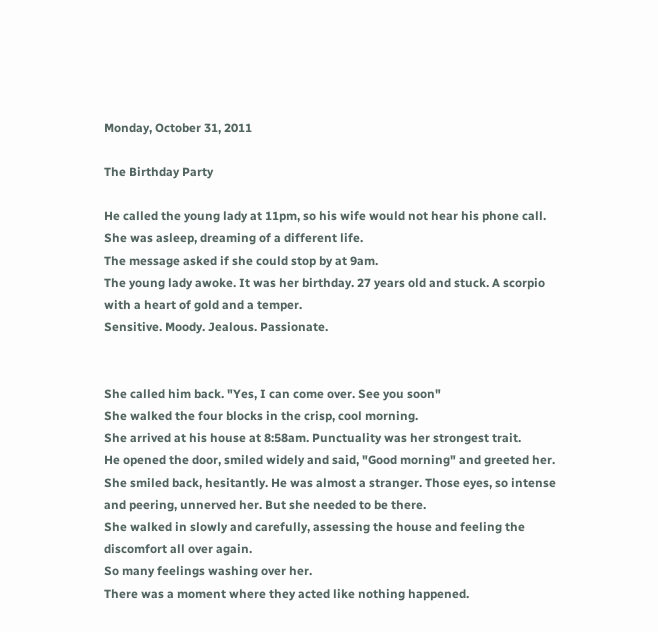Monday, October 31, 2011

The Birthday Party

He called the young lady at 11pm, so his wife would not hear his phone call.
She was asleep, dreaming of a different life.
The message asked if she could stop by at 9am.
The young lady awoke. It was her birthday. 27 years old and stuck. A scorpio with a heart of gold and a temper.
Sensitive. Moody. Jealous. Passionate.


She called him back. "Yes, I can come over. See you soon"
She walked the four blocks in the crisp, cool morning.
She arrived at his house at 8:58am. Punctuality was her strongest trait.
He opened the door, smiled widely and said, "Good morning" and greeted her.
She smiled back, hesitantly. He was almost a stranger. Those eyes, so intense and peering, unnerved her. But she needed to be there.
She walked in slowly and carefully, assessing the house and feeling the discomfort all over again.
So many feelings washing over her.
There was a moment where they acted like nothing happened.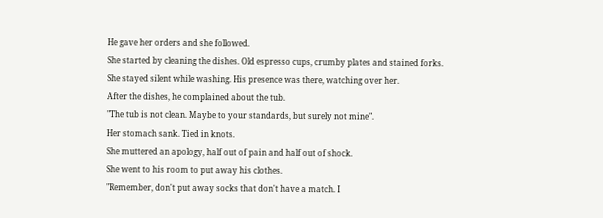He gave her orders and she followed.
She started by cleaning the dishes. Old espresso cups, crumby plates and stained forks.
She stayed silent while washing. His presence was there, watching over her.
After the dishes, he complained about the tub.
"The tub is not clean. Maybe to your standards, but surely not mine".
Her stomach sank. Tied in knots.
She muttered an apology, half out of pain and half out of shock.
She went to his room to put away his clothes.
"Remember, don't put away socks that don't have a match. I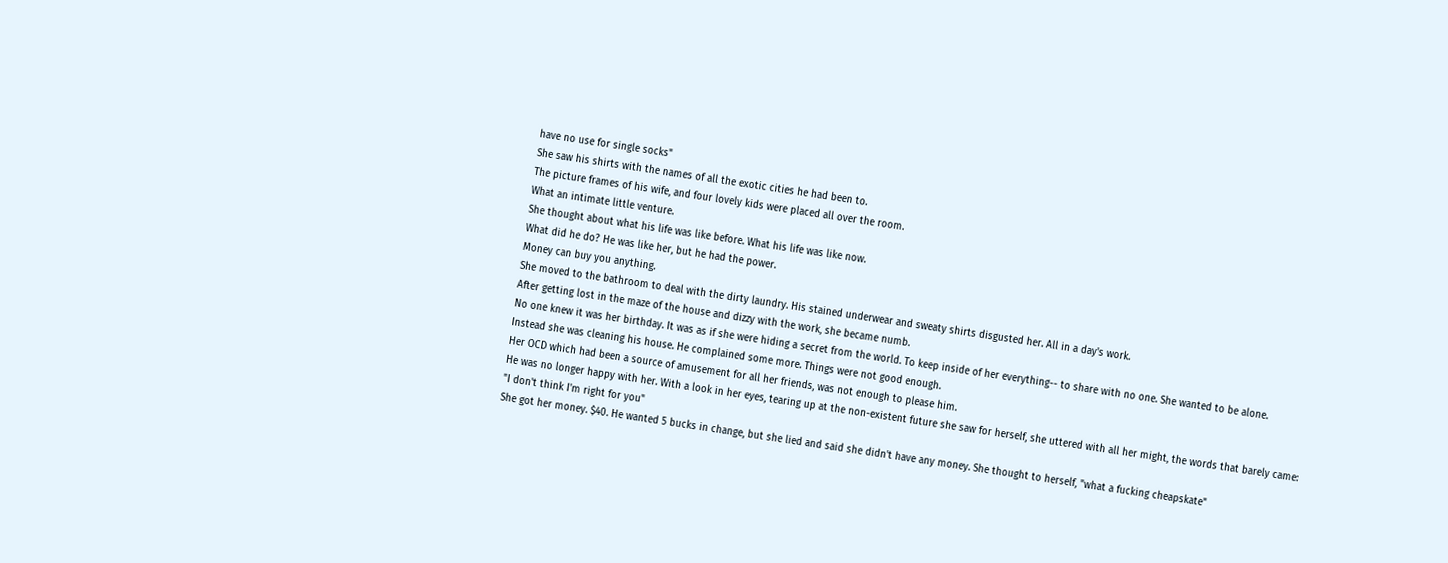have no use for single socks"
She saw his shirts with the names of all the exotic cities he had been to.
The picture frames of his wife, and four lovely kids were placed all over the room.
What an intimate little venture.
She thought about what his life was like before. What his life was like now.
What did he do? He was like her, but he had the power.
Money can buy you anything.
She moved to the bathroom to deal with the dirty laundry. His stained underwear and sweaty shirts disgusted her. All in a day's work.
After getting lost in the maze of the house and dizzy with the work, she became numb.
No one knew it was her birthday. It was as if she were hiding a secret from the world. To keep inside of her everything-- to share with no one. She wanted to be alone.
Instead she was cleaning his house. He complained some more. Things were not good enough.
Her OCD which had been a source of amusement for all her friends, was not enough to please him.
He was no longer happy with her. With a look in her eyes, tearing up at the non-existent future she saw for herself, she uttered with all her might, the words that barely came:
"I don't think I'm right for you"
She got her money. $40. He wanted 5 bucks in change, but she lied and said she didn't have any money. She thought to herself, "what a fucking cheapskate"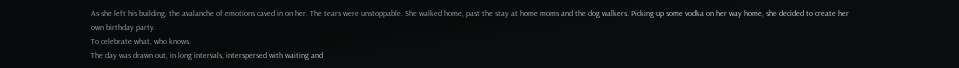As she left his building, the avalanche of emotions caved in on her. The tears were unstoppable. She walked home, past the stay at home moms and the dog walkers. Picking up some vodka on her way home, she decided to create her own birthday party.
To celebrate what, who knows.
The day was drawn out, in long intervals, interspersed with waiting and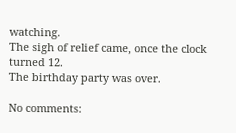watching.
The sigh of relief came, once the clock turned 12.
The birthday party was over.

No comments: